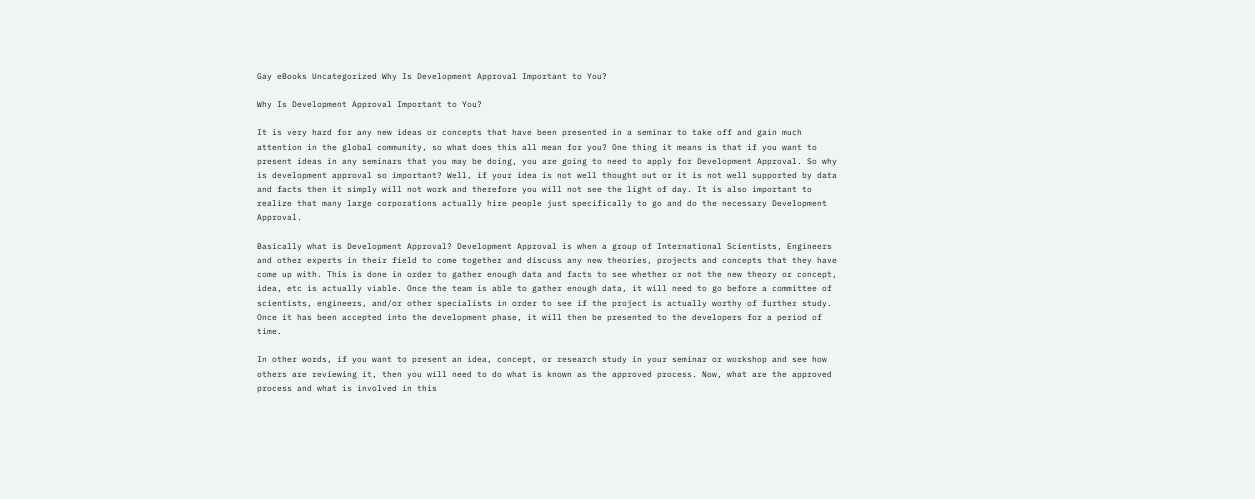Gay eBooks Uncategorized Why Is Development Approval Important to You?

Why Is Development Approval Important to You?

It is very hard for any new ideas or concepts that have been presented in a seminar to take off and gain much attention in the global community, so what does this all mean for you? One thing it means is that if you want to present ideas in any seminars that you may be doing, you are going to need to apply for Development Approval. So why is development approval so important? Well, if your idea is not well thought out or it is not well supported by data and facts then it simply will not work and therefore you will not see the light of day. It is also important to realize that many large corporations actually hire people just specifically to go and do the necessary Development Approval.

Basically what is Development Approval? Development Approval is when a group of International Scientists, Engineers and other experts in their field to come together and discuss any new theories, projects and concepts that they have come up with. This is done in order to gather enough data and facts to see whether or not the new theory or concept, idea, etc is actually viable. Once the team is able to gather enough data, it will need to go before a committee of scientists, engineers, and/or other specialists in order to see if the project is actually worthy of further study. Once it has been accepted into the development phase, it will then be presented to the developers for a period of time.

In other words, if you want to present an idea, concept, or research study in your seminar or workshop and see how others are reviewing it, then you will need to do what is known as the approved process. Now, what are the approved process and what is involved in this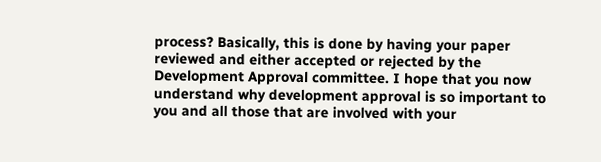process? Basically, this is done by having your paper reviewed and either accepted or rejected by the Development Approval committee. I hope that you now understand why development approval is so important to you and all those that are involved with your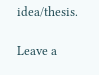idea/thesis.

Leave a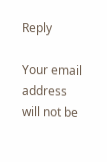Reply

Your email address will not be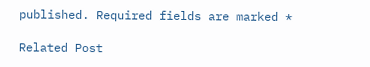published. Required fields are marked *

Related Post